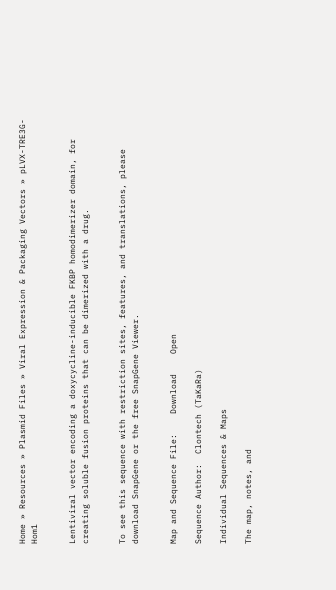Home » Resources » Plasmid Files » Viral Expression & Packaging Vectors » pLVX-TRE3G-Hom1


Lentiviral vector encoding a doxycycline-inducible FKBP homodimerizer domain, for creating soluble fusion proteins that can be dimerized with a drug.


To see this sequence with restriction sites, features, and translations, please download SnapGene or the free SnapGene Viewer.


Map and Sequence File:    Download    Open

Sequence Author:  Clontech (TaKaRa)

Individual Sequences & Maps

The map, notes, and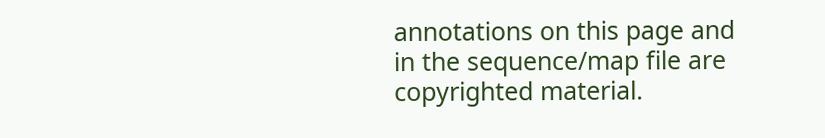annotations on this page and in the sequence/map file are copyrighted material.